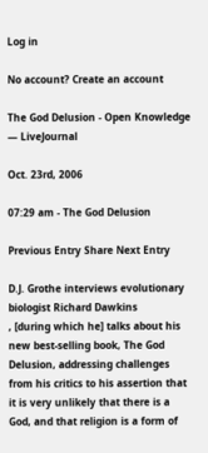Log in

No account? Create an account

The God Delusion - Open Knowledge — LiveJournal

Oct. 23rd, 2006

07:29 am - The God Delusion

Previous Entry Share Next Entry

D.J. Grothe interviews evolutionary biologist Richard Dawkins
, [during which he] talks about his new best-selling book, The God Delusion, addressing challenges from his critics to his assertion that it is very unlikely that there is a God, and that religion is a form of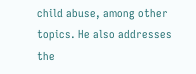child abuse, among other topics. He also addresses the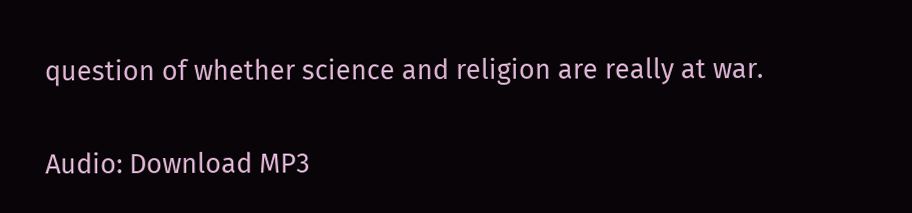question of whether science and religion are really at war.

Audio: Download MP3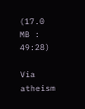(17.0 MB : 49:28)

Via atheism